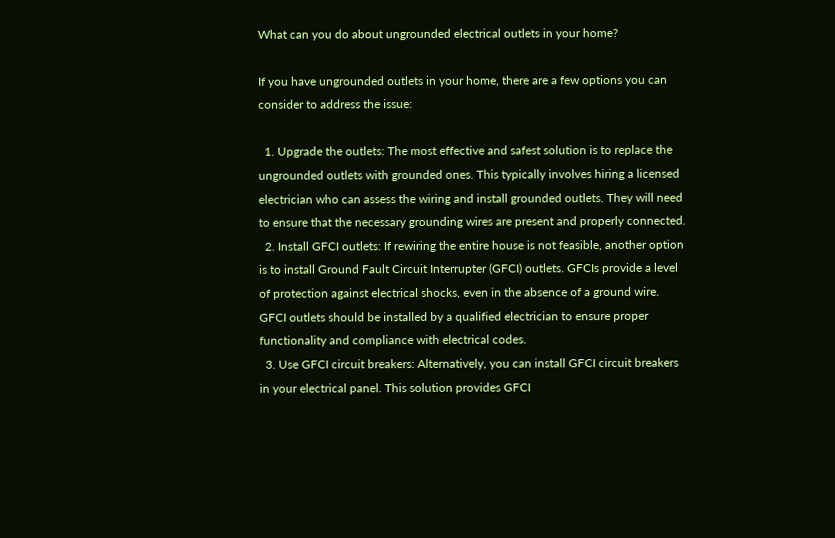What can you do about ungrounded electrical outlets in your home?

If you have ungrounded outlets in your home, there are a few options you can consider to address the issue:

  1. Upgrade the outlets: The most effective and safest solution is to replace the ungrounded outlets with grounded ones. This typically involves hiring a licensed electrician who can assess the wiring and install grounded outlets. They will need to ensure that the necessary grounding wires are present and properly connected.
  2. Install GFCI outlets: If rewiring the entire house is not feasible, another option is to install Ground Fault Circuit Interrupter (GFCI) outlets. GFCIs provide a level of protection against electrical shocks, even in the absence of a ground wire. GFCI outlets should be installed by a qualified electrician to ensure proper functionality and compliance with electrical codes.
  3. Use GFCI circuit breakers: Alternatively, you can install GFCI circuit breakers in your electrical panel. This solution provides GFCI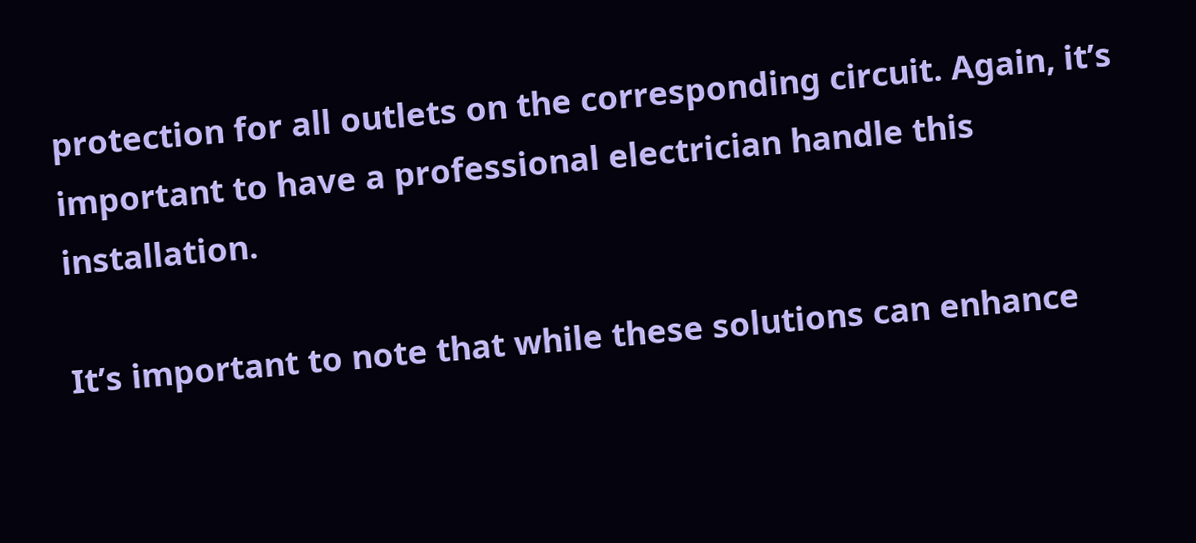protection for all outlets on the corresponding circuit. Again, it’s important to have a professional electrician handle this installation.

It’s important to note that while these solutions can enhance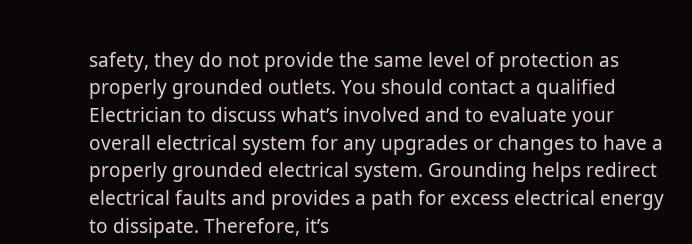safety, they do not provide the same level of protection as properly grounded outlets. You should contact a qualified Electrician to discuss what’s involved and to evaluate your overall electrical system for any upgrades or changes to have a properly grounded electrical system. Grounding helps redirect electrical faults and provides a path for excess electrical energy to dissipate. Therefore, it’s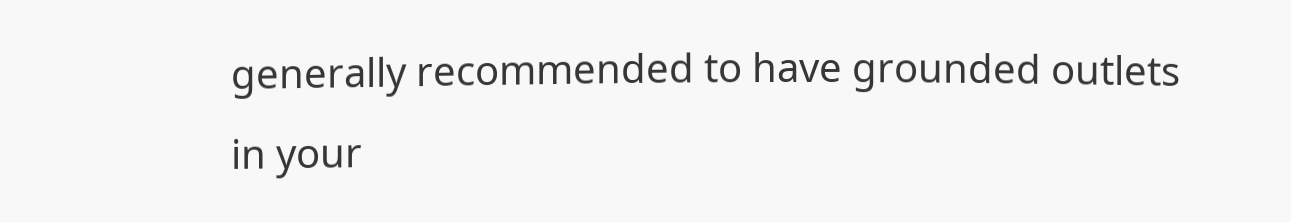generally recommended to have grounded outlets in your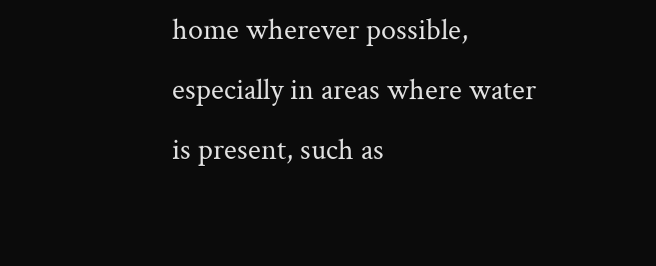home wherever possible, especially in areas where water is present, such as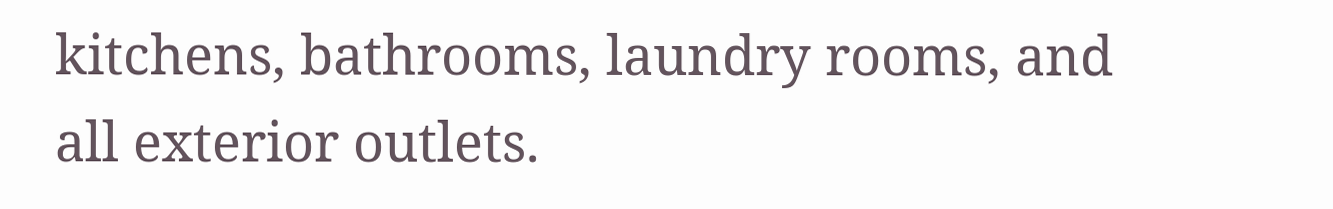kitchens, bathrooms, laundry rooms, and all exterior outlets.